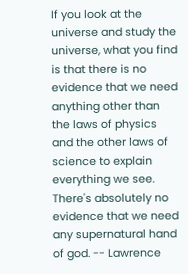If you look at the universe and study the universe, what you find is that there is no evidence that we need anything other than the laws of physics and the other laws of science to explain everything we see. There's absolutely no evidence that we need any supernatural hand of god. -- Lawrence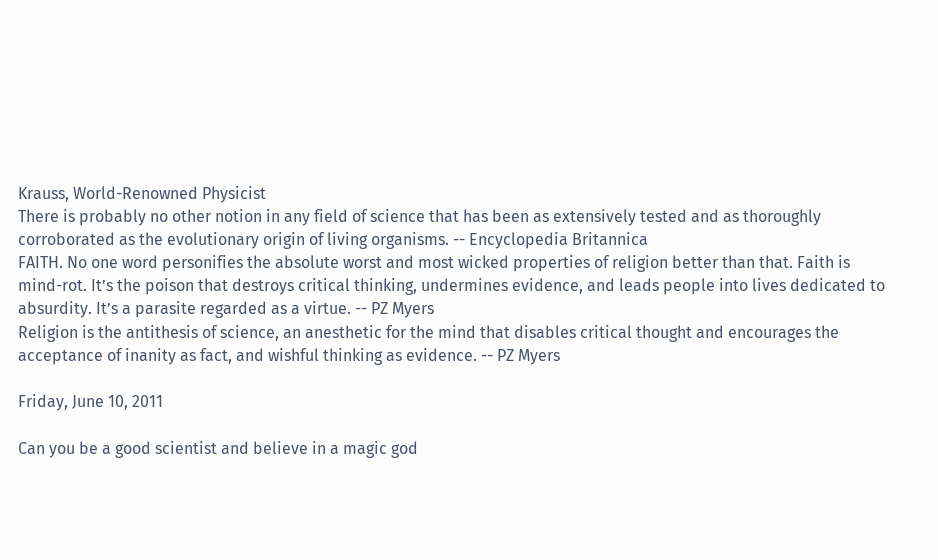Krauss, World-Renowned Physicist
There is probably no other notion in any field of science that has been as extensively tested and as thoroughly corroborated as the evolutionary origin of living organisms. -- Encyclopedia Britannica
FAITH. No one word personifies the absolute worst and most wicked properties of religion better than that. Faith is mind-rot. It’s the poison that destroys critical thinking, undermines evidence, and leads people into lives dedicated to absurdity. It’s a parasite regarded as a virtue. -- PZ Myers
Religion is the antithesis of science, an anesthetic for the mind that disables critical thought and encourages the acceptance of inanity as fact, and wishful thinking as evidence. -- PZ Myers

Friday, June 10, 2011

Can you be a good scientist and believe in a magic god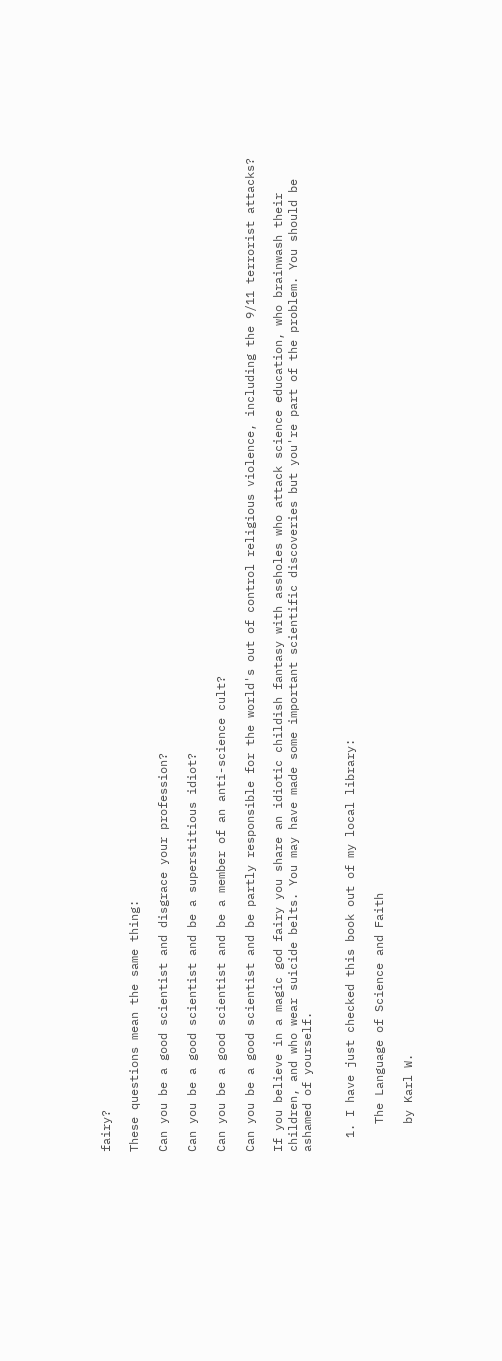fairy?

These questions mean the same thing:

Can you be a good scientist and disgrace your profession?

Can you be a good scientist and be a superstitious idiot?

Can you be a good scientist and be a member of an anti-science cult?

Can you be a good scientist and be partly responsible for the world's out of control religious violence, including the 9/11 terrorist attacks?

If you believe in a magic god fairy you share an idiotic childish fantasy with assholes who attack science education, who brainwash their children, and who wear suicide belts. You may have made some important scientific discoveries but you're part of the problem. You should be ashamed of yourself.


  1. I have just checked this book out of my local library:

    The Language of Science and Faith

    by Karl W.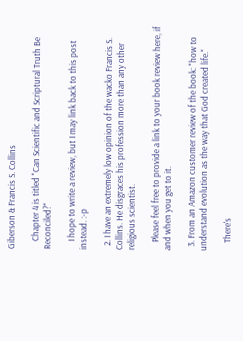Giberson & Francis S. Collins

    Chapter 4 is titled "Can Scientific and Scriptural Truth Be Reconciled?"

    I hope to write a review, but I may link back to this post instead. :-p

  2. I have an extremely low opinion of the wacko Francis S. Collins. He disgraces his profession more than any other religious scientist.

    Please feel free to provide a link to your book review here, if and when you get to it.

  3. From an Amazon customer review of the book: "how to understand evolution as the way that God created life."

    There's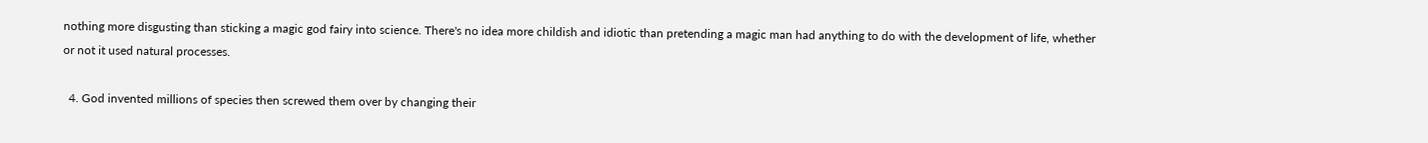nothing more disgusting than sticking a magic god fairy into science. There's no idea more childish and idiotic than pretending a magic man had anything to do with the development of life, whether or not it used natural processes.

  4. God invented millions of species then screwed them over by changing their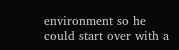environment so he could start over with a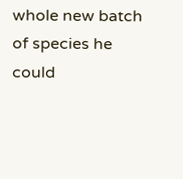whole new batch of species he could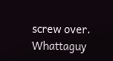screw over. Whattaguy